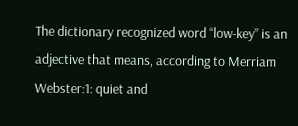The dictionary recognized word “low-key” is an adjective that means, according to Merriam Webster:1: quiet and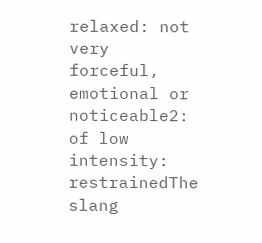relaxed: not very forceful, emotional or noticeable2: of low intensity: restrainedThe slang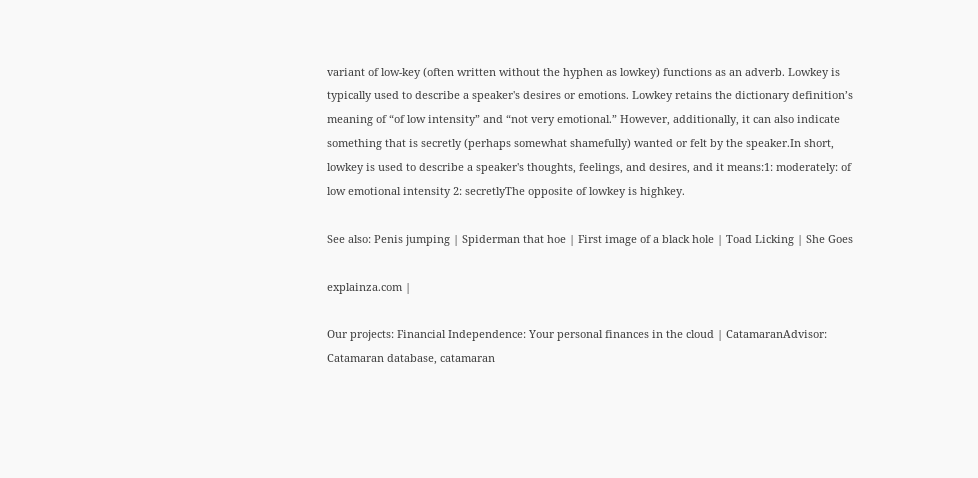variant of low-key (often written without the hyphen as lowkey) functions as an adverb. Lowkey is typically used to describe a speaker's desires or emotions. Lowkey retains the dictionary definition’s meaning of “of low intensity” and “not very emotional.” However, additionally, it can also indicate something that is secretly (perhaps somewhat shamefully) wanted or felt by the speaker.In short, lowkey is used to describe a speaker's thoughts, feelings, and desires, and it means:1: moderately: of low emotional intensity 2: secretlyThe opposite of lowkey is highkey.

See also: Penis jumping | Spiderman that hoe | First image of a black hole | Toad Licking | She Goes

explainza.com |

Our projects: Financial Independence: Your personal finances in the cloud | CatamaranAdvisor: Catamaran database, catamaran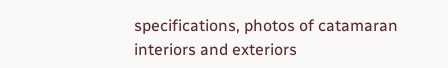specifications, photos of catamaran interiors and exteriors